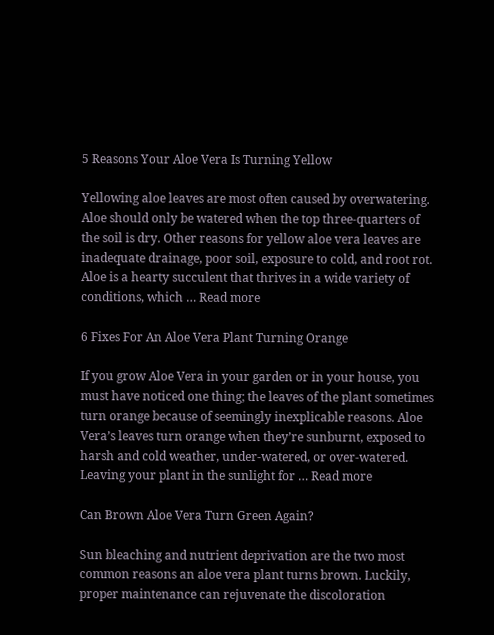5 Reasons Your Aloe Vera Is Turning Yellow

Yellowing aloe leaves are most often caused by overwatering. Aloe should only be watered when the top three-quarters of the soil is dry. Other reasons for yellow aloe vera leaves are inadequate drainage, poor soil, exposure to cold, and root rot.  Aloe is a hearty succulent that thrives in a wide variety of conditions, which … Read more

6 Fixes For An Aloe Vera Plant Turning Orange

If you grow Aloe Vera in your garden or in your house, you must have noticed one thing; the leaves of the plant sometimes turn orange because of seemingly inexplicable reasons. Aloe Vera’s leaves turn orange when they’re sunburnt, exposed to harsh and cold weather, under-watered, or over-watered. Leaving your plant in the sunlight for … Read more

Can Brown Aloe Vera Turn Green Again?

Sun bleaching and nutrient deprivation are the two most common reasons an aloe vera plant turns brown. Luckily, proper maintenance can rejuvenate the discoloration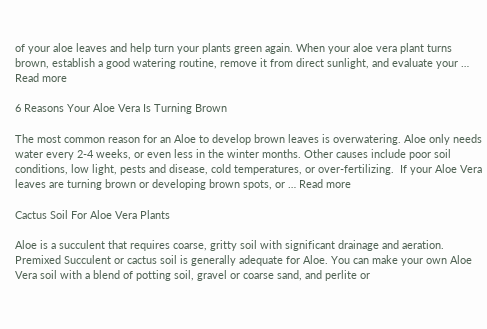of your aloe leaves and help turn your plants green again. When your aloe vera plant turns brown, establish a good watering routine, remove it from direct sunlight, and evaluate your … Read more

6 Reasons Your Aloe Vera Is Turning Brown

The most common reason for an Aloe to develop brown leaves is overwatering. Aloe only needs water every 2-4 weeks, or even less in the winter months. Other causes include poor soil conditions, low light, pests and disease, cold temperatures, or over-fertilizing.  If your Aloe Vera leaves are turning brown or developing brown spots, or … Read more

Cactus Soil For Aloe Vera Plants

Aloe is a succulent that requires coarse, gritty soil with significant drainage and aeration. Premixed Succulent or cactus soil is generally adequate for Aloe. You can make your own Aloe Vera soil with a blend of potting soil, gravel or coarse sand, and perlite or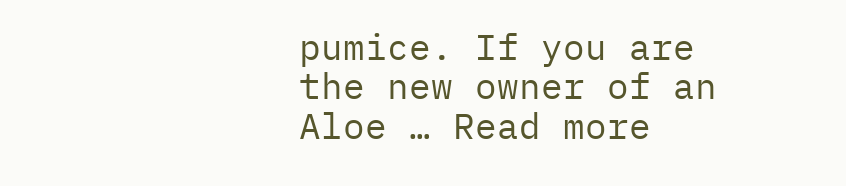pumice. If you are the new owner of an Aloe … Read more